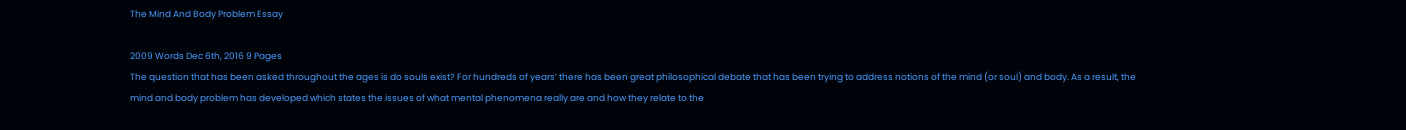The Mind And Body Problem Essay

2009 Words Dec 6th, 2016 9 Pages
The question that has been asked throughout the ages is do souls exist? For hundreds of years’ there has been great philosophical debate that has been trying to address notions of the mind (or soul) and body. As a result, the mind and body problem has developed which states the issues of what mental phenomena really are and how they relate to the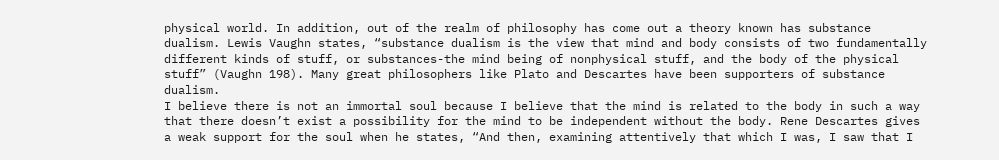physical world. In addition, out of the realm of philosophy has come out a theory known has substance dualism. Lewis Vaughn states, “substance dualism is the view that mind and body consists of two fundamentally different kinds of stuff, or substances-the mind being of nonphysical stuff, and the body of the physical stuff” (Vaughn 198). Many great philosophers like Plato and Descartes have been supporters of substance dualism.
I believe there is not an immortal soul because I believe that the mind is related to the body in such a way that there doesn’t exist a possibility for the mind to be independent without the body. Rene Descartes gives a weak support for the soul when he states, “And then, examining attentively that which I was, I saw that I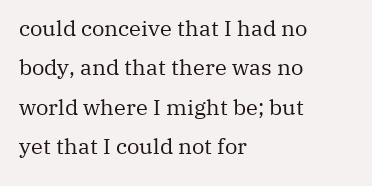could conceive that I had no body, and that there was no world where I might be; but yet that I could not for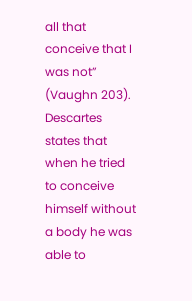all that conceive that I was not” (Vaughn 203). Descartes states that when he tried to conceive himself without a body he was able to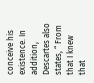conceive his existence. In addition, Descartes also states, “ From that I knew that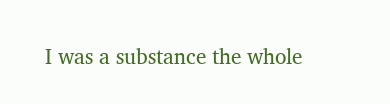I was a substance the whole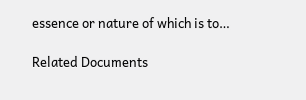essence or nature of which is to…

Related Documents